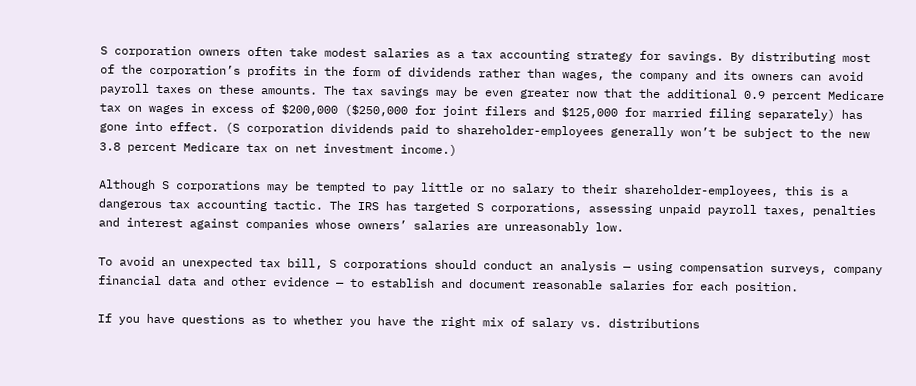S corporation owners often take modest salaries as a tax accounting strategy for savings. By distributing most of the corporation’s profits in the form of dividends rather than wages, the company and its owners can avoid payroll taxes on these amounts. The tax savings may be even greater now that the additional 0.9 percent Medicare tax on wages in excess of $200,000 ($250,000 for joint filers and $125,000 for married filing separately) has gone into effect. (S corporation dividends paid to shareholder-employees generally won’t be subject to the new 3.8 percent Medicare tax on net investment income.)

Although S corporations may be tempted to pay little or no salary to their shareholder-employees, this is a dangerous tax accounting tactic. The IRS has targeted S corporations, assessing unpaid payroll taxes, penalties and interest against companies whose owners’ salaries are unreasonably low.

To avoid an unexpected tax bill, S corporations should conduct an analysis — using compensation surveys, company financial data and other evidence — to establish and document reasonable salaries for each position.

If you have questions as to whether you have the right mix of salary vs. distributions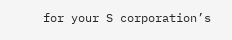for your S corporation’s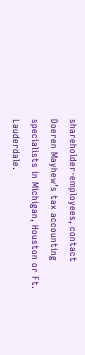shareholder-employees, contact Doeren Mayhew’s tax accounting specialists in Michigan, Houston or Ft. Lauderdale.